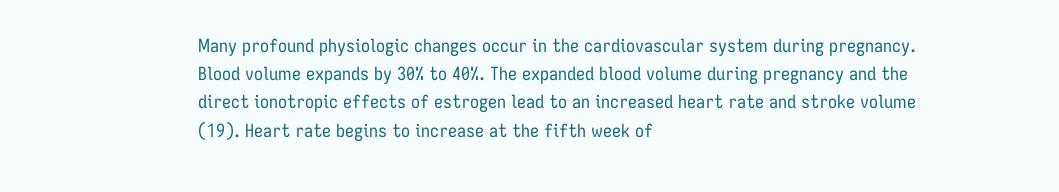Many profound physiologic changes occur in the cardiovascular system during pregnancy. Blood volume expands by 30% to 40%. The expanded blood volume during pregnancy and the direct ionotropic effects of estrogen lead to an increased heart rate and stroke volume (19). Heart rate begins to increase at the fifth week of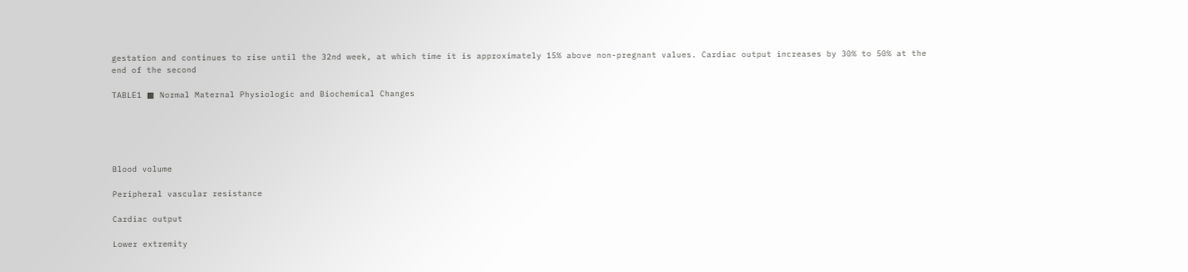gestation and continues to rise until the 32nd week, at which time it is approximately 15% above non-pregnant values. Cardiac output increases by 30% to 50% at the end of the second

TABLE1 ■ Normal Maternal Physiologic and Biochemical Changes





Blood volume

Peripheral vascular resistance

Cardiac output

Lower extremity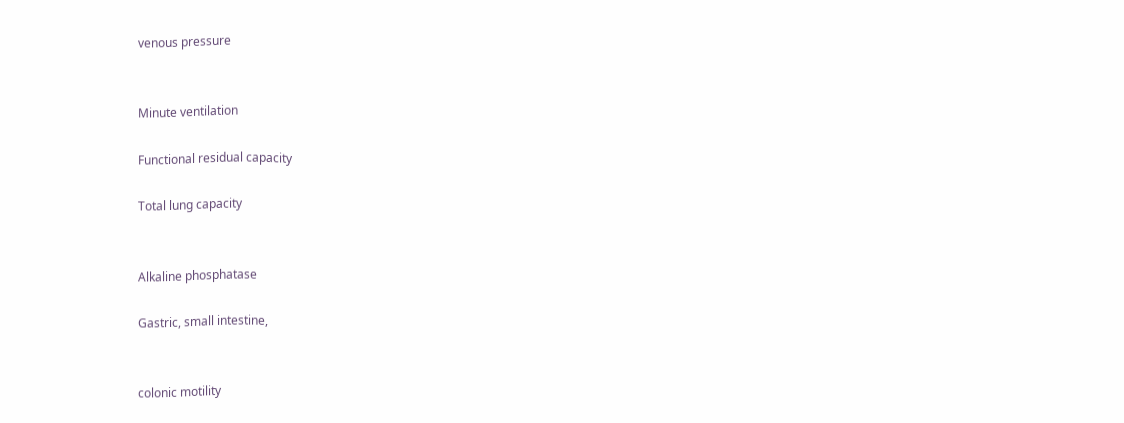venous pressure


Minute ventilation

Functional residual capacity

Total lung capacity


Alkaline phosphatase

Gastric, small intestine,


colonic motility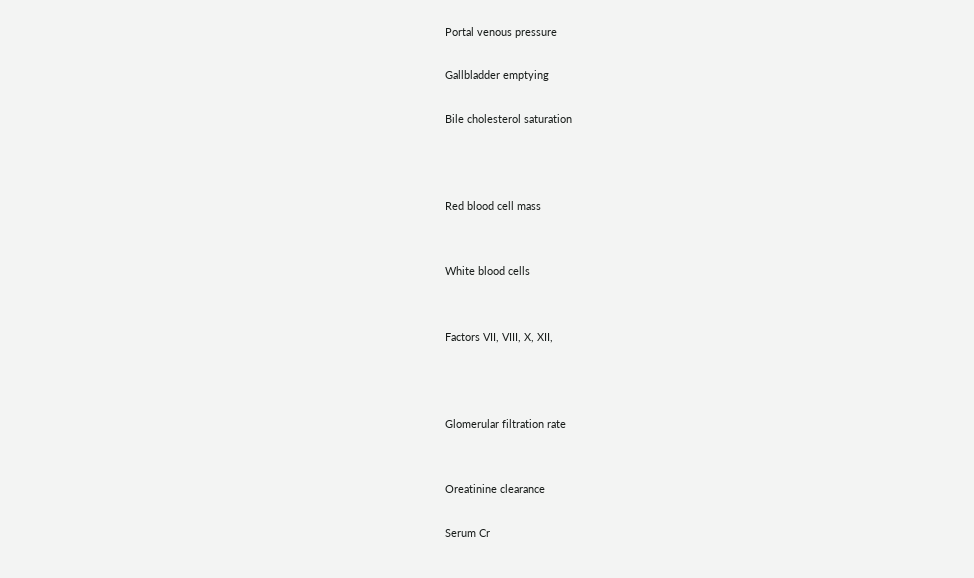Portal venous pressure

Gallbladder emptying

Bile cholesterol saturation



Red blood cell mass


White blood cells


Factors VII, VIII, X, XII,



Glomerular filtration rate


Oreatinine clearance

Serum Cr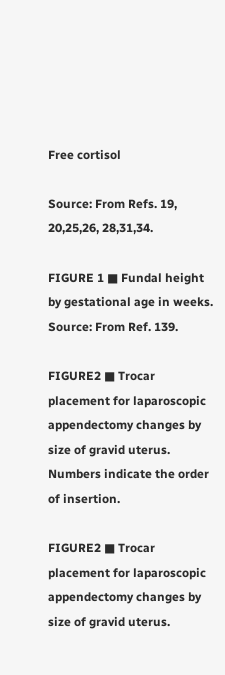Free cortisol

Source: From Refs. 19, 20,25,26, 28,31,34.

FIGURE 1 ■ Fundal height by gestational age in weeks. Source: From Ref. 139.

FIGURE2 ■ Trocar placement for laparoscopic appendectomy changes by size of gravid uterus. Numbers indicate the order of insertion.

FIGURE2 ■ Trocar placement for laparoscopic appendectomy changes by size of gravid uterus.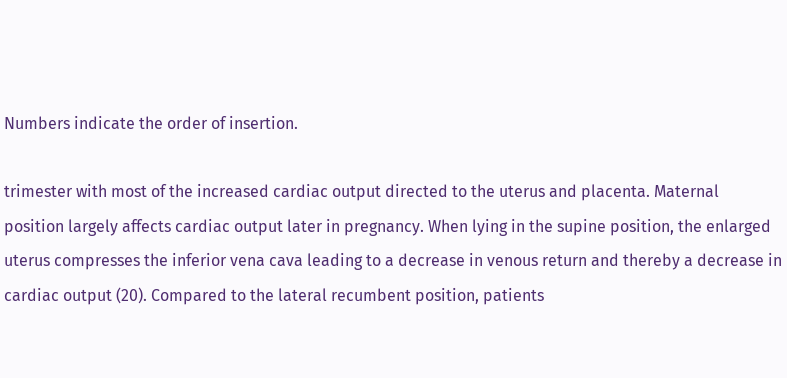Numbers indicate the order of insertion.

trimester with most of the increased cardiac output directed to the uterus and placenta. Maternal position largely affects cardiac output later in pregnancy. When lying in the supine position, the enlarged uterus compresses the inferior vena cava leading to a decrease in venous return and thereby a decrease in cardiac output (20). Compared to the lateral recumbent position, patients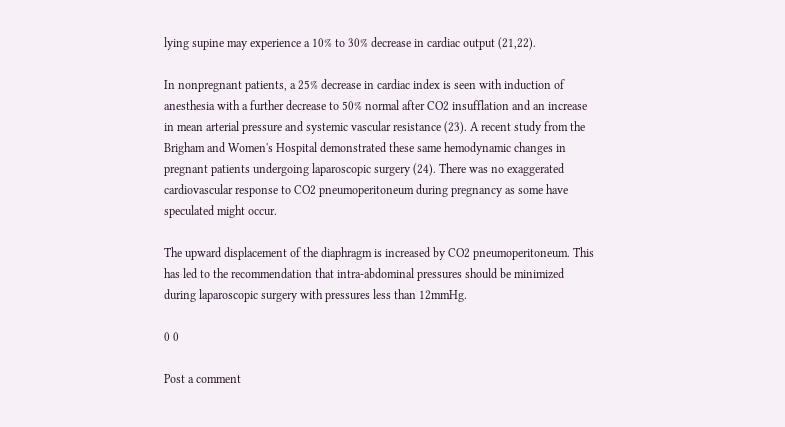lying supine may experience a 10% to 30% decrease in cardiac output (21,22).

In nonpregnant patients, a 25% decrease in cardiac index is seen with induction of anesthesia with a further decrease to 50% normal after CO2 insufflation and an increase in mean arterial pressure and systemic vascular resistance (23). A recent study from the Brigham and Women's Hospital demonstrated these same hemodynamic changes in pregnant patients undergoing laparoscopic surgery (24). There was no exaggerated cardiovascular response to CO2 pneumoperitoneum during pregnancy as some have speculated might occur.

The upward displacement of the diaphragm is increased by CO2 pneumoperitoneum. This has led to the recommendation that intra-abdominal pressures should be minimized during laparoscopic surgery with pressures less than 12mmHg.

0 0

Post a comment